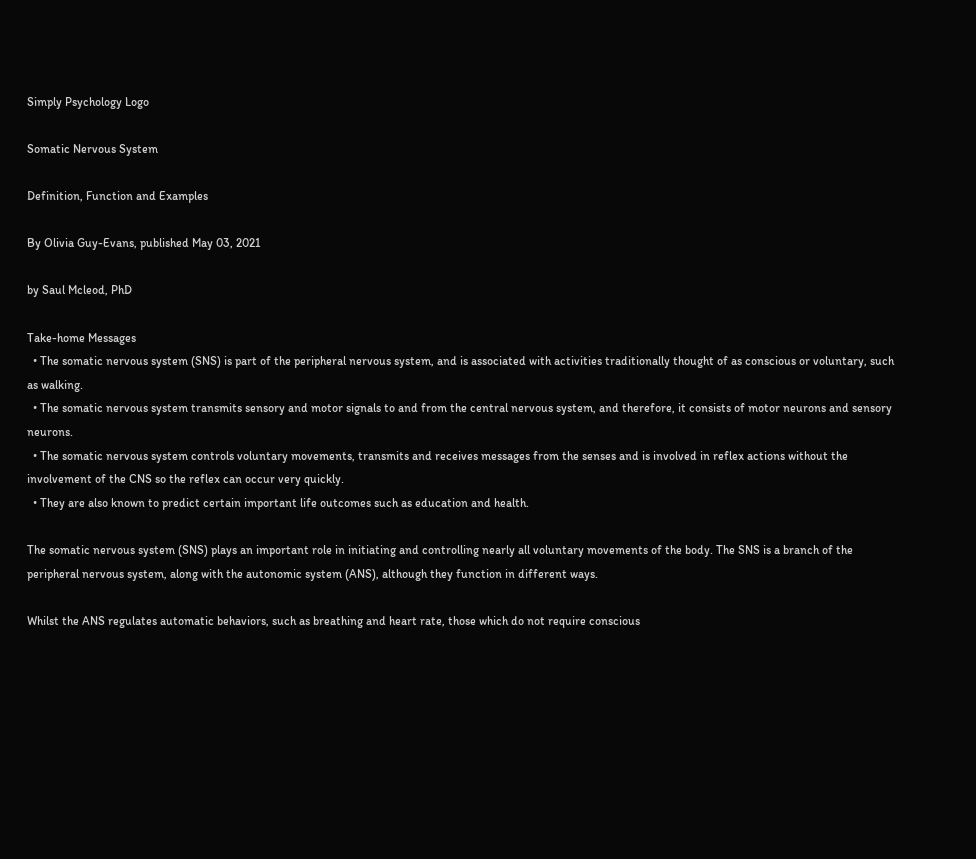Simply Psychology Logo

Somatic Nervous System

Definition, Function and Examples

By Olivia Guy-Evans, published May 03, 2021

by Saul Mcleod, PhD

Take-home Messages
  • The somatic nervous system (SNS) is part of the peripheral nervous system, and is associated with activities traditionally thought of as conscious or voluntary, such as walking.
  • The somatic nervous system transmits sensory and motor signals to and from the central nervous system, and therefore, it consists of motor neurons and sensory neurons.
  • The somatic nervous system controls voluntary movements, transmits and receives messages from the senses and is involved in reflex actions without the involvement of the CNS so the reflex can occur very quickly.
  • They are also known to predict certain important life outcomes such as education and health.

The somatic nervous system (SNS) plays an important role in initiating and controlling nearly all voluntary movements of the body. The SNS is a branch of the peripheral nervous system, along with the autonomic system (ANS), although they function in different ways.

Whilst the ANS regulates automatic behaviors, such as breathing and heart rate, those which do not require conscious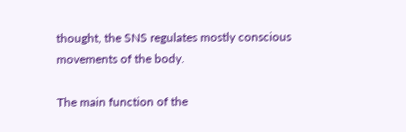thought, the SNS regulates mostly conscious movements of the body.

The main function of the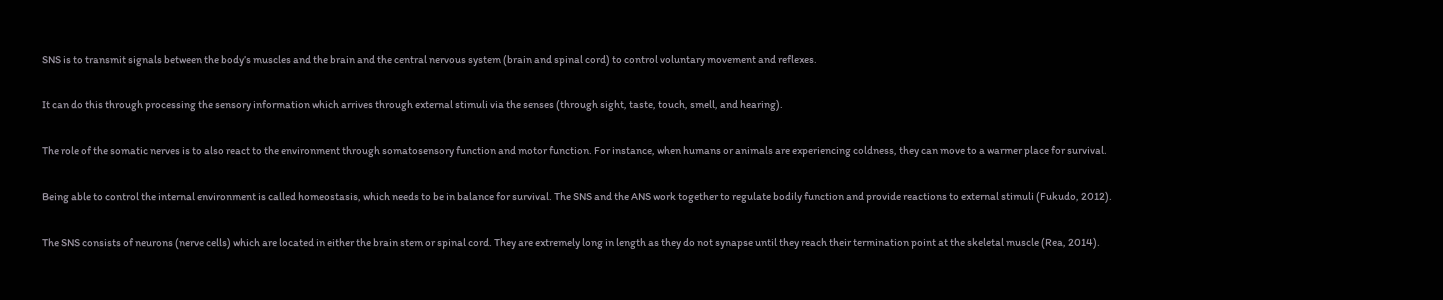SNS is to transmit signals between the body’s muscles and the brain and the central nervous system (brain and spinal cord) to control voluntary movement and reflexes.

It can do this through processing the sensory information which arrives through external stimuli via the senses (through sight, taste, touch, smell, and hearing).

The role of the somatic nerves is to also react to the environment through somatosensory function and motor function. For instance, when humans or animals are experiencing coldness, they can move to a warmer place for survival.

Being able to control the internal environment is called homeostasis, which needs to be in balance for survival. The SNS and the ANS work together to regulate bodily function and provide reactions to external stimuli (Fukudo, 2012).

The SNS consists of neurons (nerve cells) which are located in either the brain stem or spinal cord. They are extremely long in length as they do not synapse until they reach their termination point at the skeletal muscle (Rea, 2014).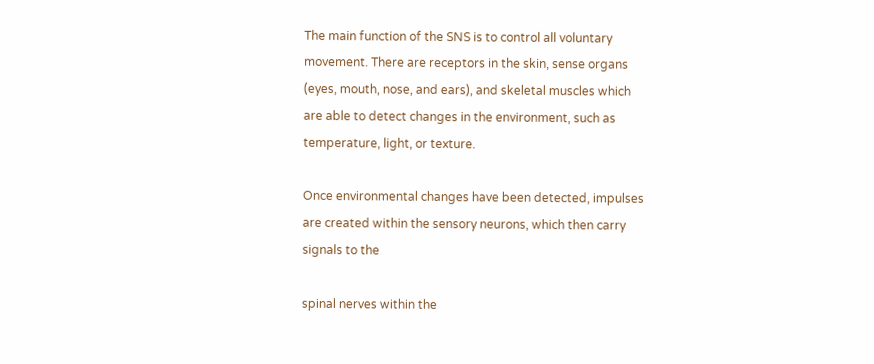The main function of the SNS is to control all voluntary movement. There are receptors in the skin, sense organs (eyes, mouth, nose, and ears), and skeletal muscles which are able to detect changes in the environment, such as temperature, light, or texture.

Once environmental changes have been detected, impulses are created within the sensory neurons, which then carry signals to the

spinal nerves within the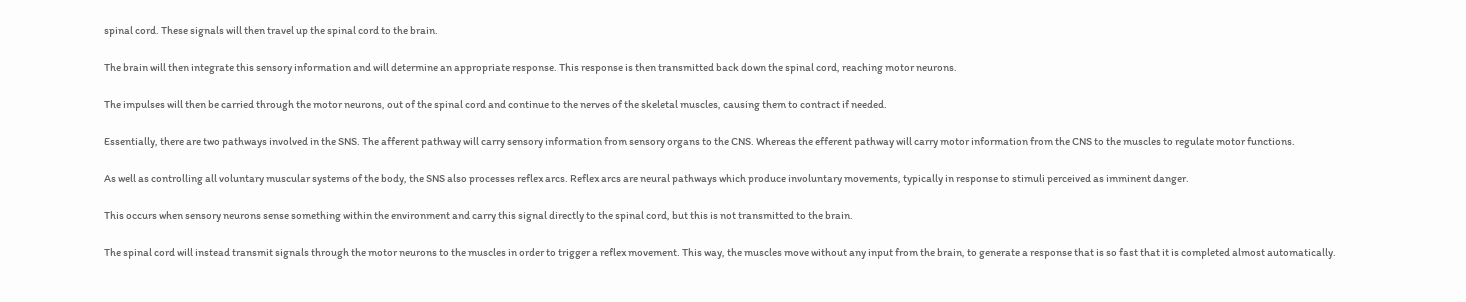spinal cord. These signals will then travel up the spinal cord to the brain.

The brain will then integrate this sensory information and will determine an appropriate response. This response is then transmitted back down the spinal cord, reaching motor neurons.

The impulses will then be carried through the motor neurons, out of the spinal cord and continue to the nerves of the skeletal muscles, causing them to contract if needed.

Essentially, there are two pathways involved in the SNS. The afferent pathway will carry sensory information from sensory organs to the CNS. Whereas the efferent pathway will carry motor information from the CNS to the muscles to regulate motor functions.

As well as controlling all voluntary muscular systems of the body, the SNS also processes reflex arcs. Reflex arcs are neural pathways which produce involuntary movements, typically in response to stimuli perceived as imminent danger.

This occurs when sensory neurons sense something within the environment and carry this signal directly to the spinal cord, but this is not transmitted to the brain.

The spinal cord will instead transmit signals through the motor neurons to the muscles in order to trigger a reflex movement. This way, the muscles move without any input from the brain, to generate a response that is so fast that it is completed almost automatically.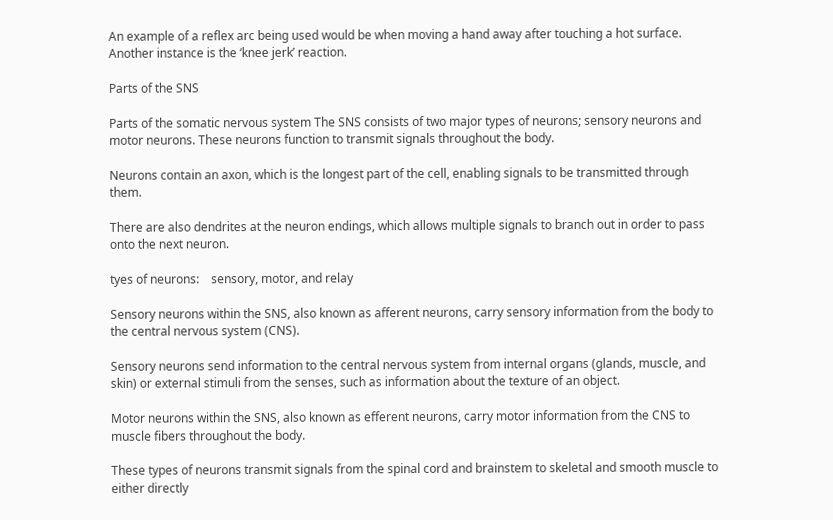An example of a reflex arc being used would be when moving a hand away after touching a hot surface. Another instance is the ‘knee jerk’ reaction.

Parts of the SNS

Parts of the somatic nervous system The SNS consists of two major types of neurons; sensory neurons and motor neurons. These neurons function to transmit signals throughout the body.

Neurons contain an axon, which is the longest part of the cell, enabling signals to be transmitted through them.

There are also dendrites at the neuron endings, which allows multiple signals to branch out in order to pass onto the next neuron.

tyes of neurons:    sensory, motor, and relay

Sensory neurons within the SNS, also known as afferent neurons, carry sensory information from the body to the central nervous system (CNS).

Sensory neurons send information to the central nervous system from internal organs (glands, muscle, and skin) or external stimuli from the senses, such as information about the texture of an object.

Motor neurons within the SNS, also known as efferent neurons, carry motor information from the CNS to muscle fibers throughout the body.

These types of neurons transmit signals from the spinal cord and brainstem to skeletal and smooth muscle to either directly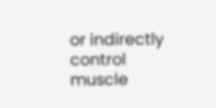or indirectly control muscle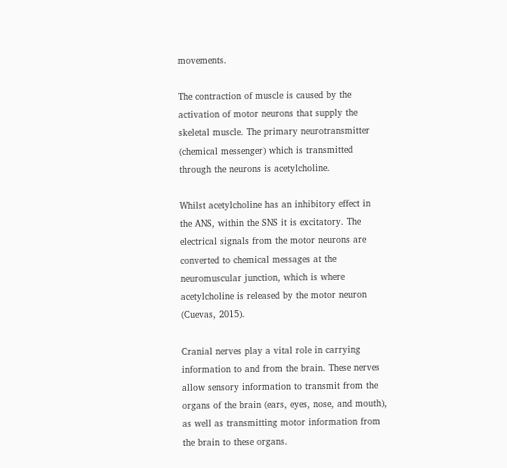movements.

The contraction of muscle is caused by the activation of motor neurons that supply the skeletal muscle. The primary neurotransmitter (chemical messenger) which is transmitted through the neurons is acetylcholine.

Whilst acetylcholine has an inhibitory effect in the ANS, within the SNS it is excitatory. The electrical signals from the motor neurons are converted to chemical messages at the neuromuscular junction, which is where acetylcholine is released by the motor neuron (Cuevas, 2015).

Cranial nerves play a vital role in carrying information to and from the brain. These nerves allow sensory information to transmit from the organs of the brain (ears, eyes, nose, and mouth), as well as transmitting motor information from the brain to these organs.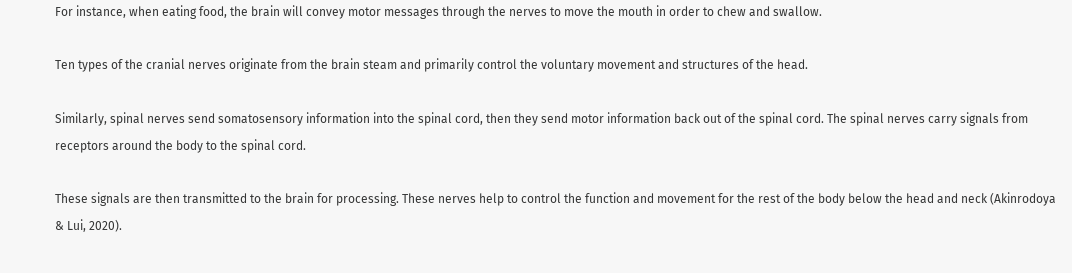For instance, when eating food, the brain will convey motor messages through the nerves to move the mouth in order to chew and swallow.

Ten types of the cranial nerves originate from the brain steam and primarily control the voluntary movement and structures of the head.

Similarly, spinal nerves send somatosensory information into the spinal cord, then they send motor information back out of the spinal cord. The spinal nerves carry signals from receptors around the body to the spinal cord.

These signals are then transmitted to the brain for processing. These nerves help to control the function and movement for the rest of the body below the head and neck (Akinrodoya & Lui, 2020).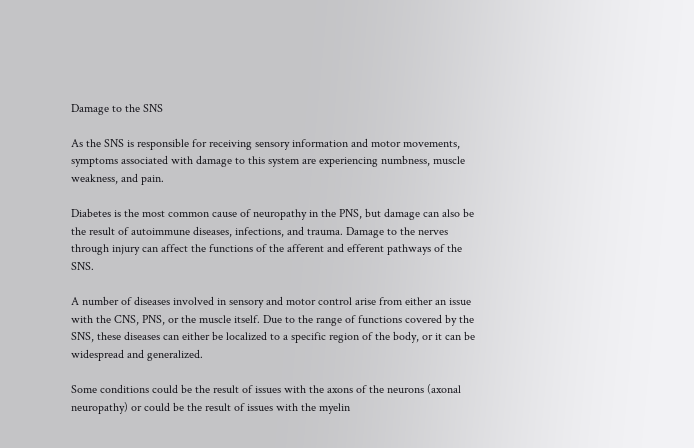Damage to the SNS

As the SNS is responsible for receiving sensory information and motor movements, symptoms associated with damage to this system are experiencing numbness, muscle weakness, and pain.

Diabetes is the most common cause of neuropathy in the PNS, but damage can also be the result of autoimmune diseases, infections, and trauma. Damage to the nerves through injury can affect the functions of the afferent and efferent pathways of the SNS.

A number of diseases involved in sensory and motor control arise from either an issue with the CNS, PNS, or the muscle itself. Due to the range of functions covered by the SNS, these diseases can either be localized to a specific region of the body, or it can be widespread and generalized.

Some conditions could be the result of issues with the axons of the neurons (axonal neuropathy) or could be the result of issues with the myelin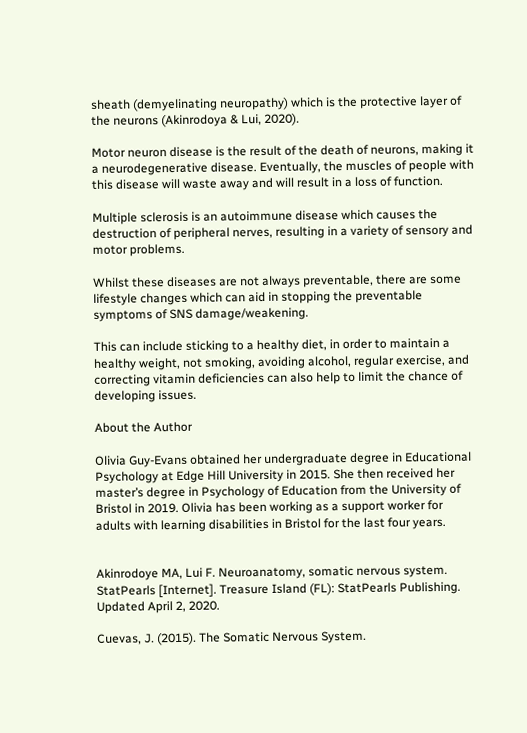sheath (demyelinating neuropathy) which is the protective layer of the neurons (Akinrodoya & Lui, 2020).

Motor neuron disease is the result of the death of neurons, making it a neurodegenerative disease. Eventually, the muscles of people with this disease will waste away and will result in a loss of function.

Multiple sclerosis is an autoimmune disease which causes the destruction of peripheral nerves, resulting in a variety of sensory and motor problems.

Whilst these diseases are not always preventable, there are some lifestyle changes which can aid in stopping the preventable symptoms of SNS damage/weakening.

This can include sticking to a healthy diet, in order to maintain a healthy weight, not smoking, avoiding alcohol, regular exercise, and correcting vitamin deficiencies can also help to limit the chance of developing issues.

About the Author

Olivia Guy-Evans obtained her undergraduate degree in Educational Psychology at Edge Hill University in 2015. She then received her master’s degree in Psychology of Education from the University of Bristol in 2019. Olivia has been working as a support worker for adults with learning disabilities in Bristol for the last four years.


Akinrodoye MA, Lui F. Neuroanatomy, somatic nervous system. StatPearls [Internet]. Treasure Island (FL): StatPearls Publishing. Updated April 2, 2020.

Cuevas, J. (2015). The Somatic Nervous System.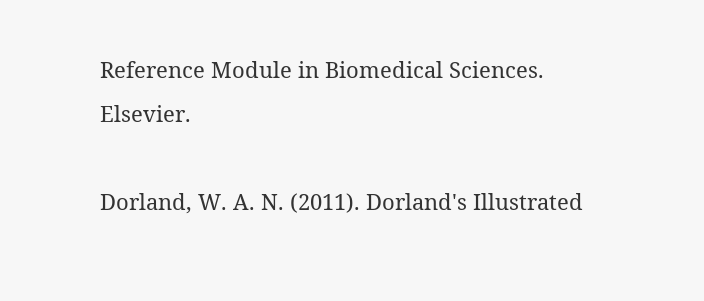Reference Module in Biomedical Sciences. Elsevier.

Dorland, W. A. N. (2011). Dorland's Illustrated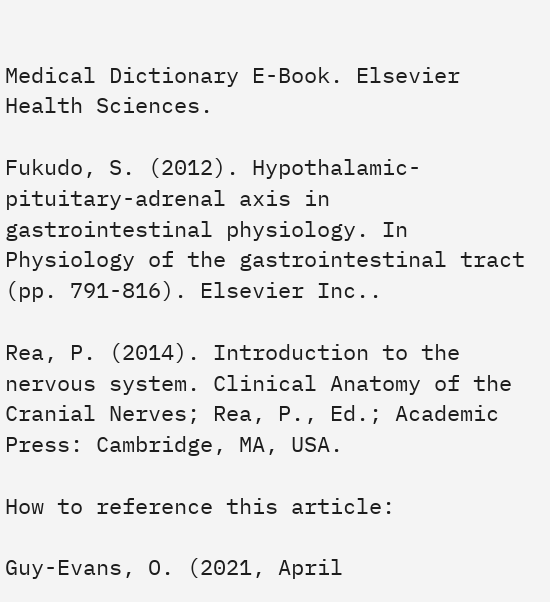Medical Dictionary E-Book. Elsevier Health Sciences.

Fukudo, S. (2012). Hypothalamic-pituitary-adrenal axis in gastrointestinal physiology. In Physiology of the gastrointestinal tract (pp. 791-816). Elsevier Inc..

Rea, P. (2014). Introduction to the nervous system. Clinical Anatomy of the Cranial Nerves; Rea, P., Ed.; Academic Press: Cambridge, MA, USA.

How to reference this article:

Guy-Evans, O. (2021, April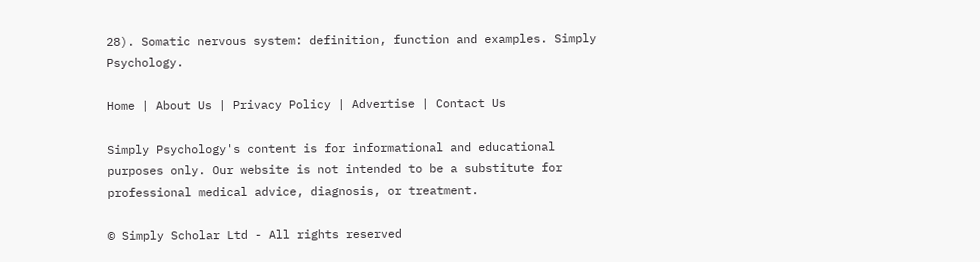28). Somatic nervous system: definition, function and examples. Simply Psychology.

Home | About Us | Privacy Policy | Advertise | Contact Us

Simply Psychology's content is for informational and educational purposes only. Our website is not intended to be a substitute for professional medical advice, diagnosis, or treatment.

© Simply Scholar Ltd - All rights reserved